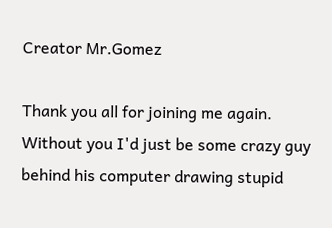Creator Mr.Gomez

Thank you all for joining me again. Without you I'd just be some crazy guy behind his computer drawing stupid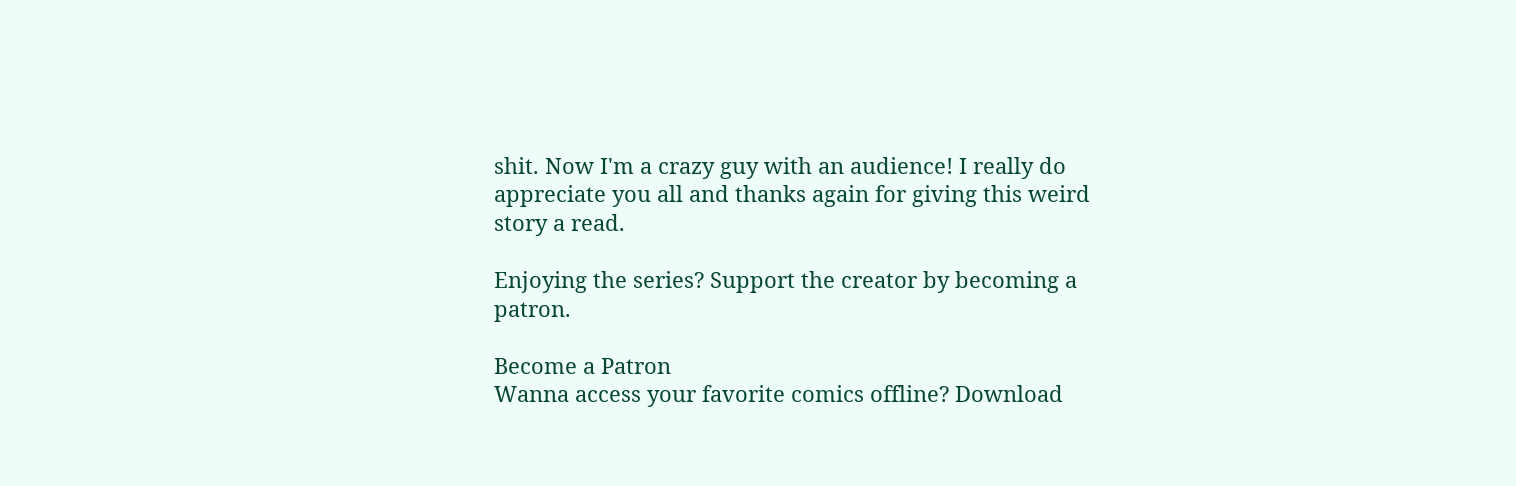shit. Now I'm a crazy guy with an audience! I really do appreciate you all and thanks again for giving this weird story a read.

Enjoying the series? Support the creator by becoming a patron.

Become a Patron
Wanna access your favorite comics offline? Download